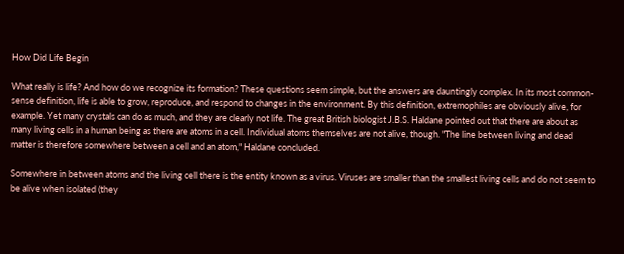How Did Life Begin

What really is life? And how do we recognize its formation? These questions seem simple, but the answers are dauntingly complex. In its most common-sense definition, life is able to grow, reproduce, and respond to changes in the environment. By this definition, extremophiles are obviously alive, for example. Yet many crystals can do as much, and they are clearly not life. The great British biologist J.B.S. Haldane pointed out that there are about as many living cells in a human being as there are atoms in a cell. Individual atoms themselves are not alive, though. "The line between living and dead matter is therefore somewhere between a cell and an atom," Haldane concluded.

Somewhere in between atoms and the living cell there is the entity known as a virus. Viruses are smaller than the smallest living cells and do not seem to be alive when isolated (they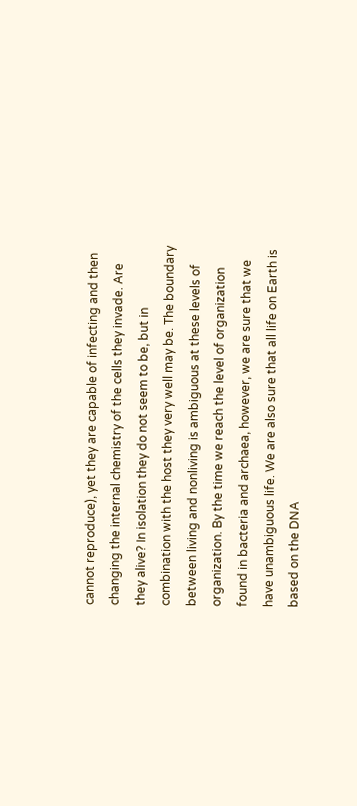cannot reproduce), yet they are capable of infecting and then changing the internal chemistry of the cells they invade. Are they alive? In isolation they do not seem to be, but in combination with the host they very well may be. The boundary between living and nonliving is ambiguous at these levels of organization. By the time we reach the level of organization found in bacteria and archaea, however, we are sure that we have unambiguous life. We are also sure that all life on Earth is based on the DNA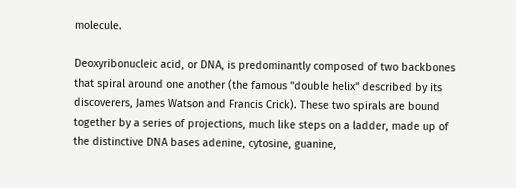molecule.

Deoxyribonucleic acid, or DNA, is predominantly composed of two backbones that spiral around one another (the famous "double helix" described by its discoverers, James Watson and Francis Crick). These two spirals are bound together by a series of projections, much like steps on a ladder, made up of the distinctive DNA bases adenine, cytosine, guanine,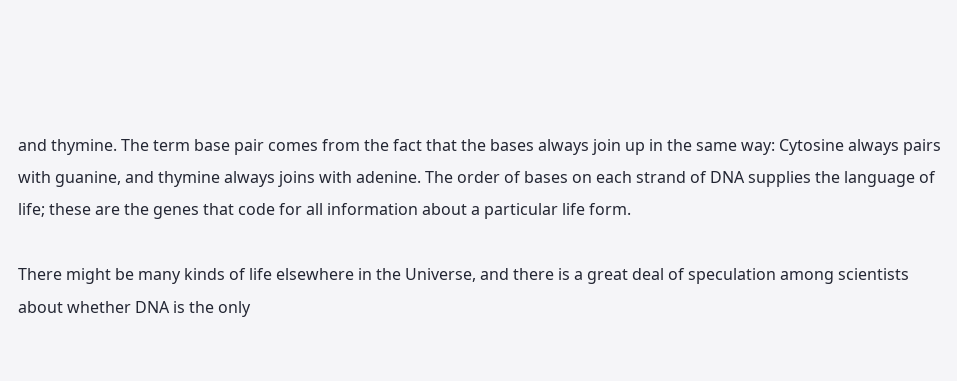and thymine. The term base pair comes from the fact that the bases always join up in the same way: Cytosine always pairs with guanine, and thymine always joins with adenine. The order of bases on each strand of DNA supplies the language of life; these are the genes that code for all information about a particular life form.

There might be many kinds of life elsewhere in the Universe, and there is a great deal of speculation among scientists about whether DNA is the only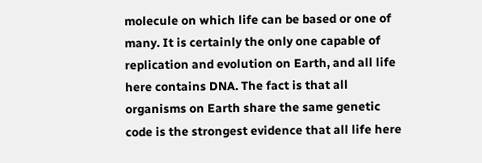molecule on which life can be based or one of many. It is certainly the only one capable of replication and evolution on Earth, and all life here contains DNA. The fact is that all organisms on Earth share the same genetic code is the strongest evidence that all life here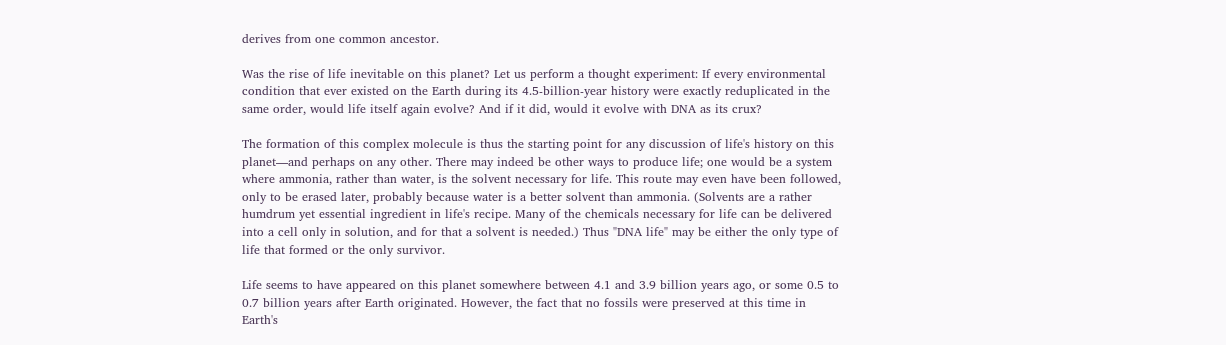derives from one common ancestor.

Was the rise of life inevitable on this planet? Let us perform a thought experiment: If every environmental condition that ever existed on the Earth during its 4.5-billion-year history were exactly reduplicated in the same order, would life itself again evolve? And if it did, would it evolve with DNA as its crux?

The formation of this complex molecule is thus the starting point for any discussion of life's history on this planet—and perhaps on any other. There may indeed be other ways to produce life; one would be a system where ammonia, rather than water, is the solvent necessary for life. This route may even have been followed, only to be erased later, probably because water is a better solvent than ammonia. (Solvents are a rather humdrum yet essential ingredient in life's recipe. Many of the chemicals necessary for life can be delivered into a cell only in solution, and for that a solvent is needed.) Thus "DNA life" may be either the only type of life that formed or the only survivor.

Life seems to have appeared on this planet somewhere between 4.1 and 3.9 billion years ago, or some 0.5 to 0.7 billion years after Earth originated. However, the fact that no fossils were preserved at this time in Earth's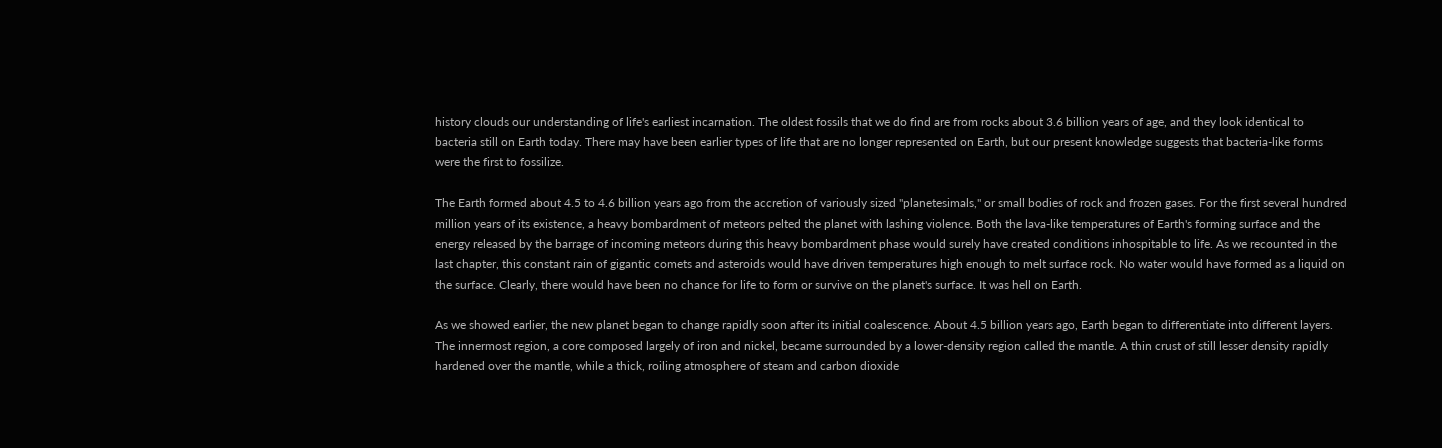history clouds our understanding of life's earliest incarnation. The oldest fossils that we do find are from rocks about 3.6 billion years of age, and they look identical to bacteria still on Earth today. There may have been earlier types of life that are no longer represented on Earth, but our present knowledge suggests that bacteria-like forms were the first to fossilize.

The Earth formed about 4.5 to 4.6 billion years ago from the accretion of variously sized "planetesimals," or small bodies of rock and frozen gases. For the first several hundred million years of its existence, a heavy bombardment of meteors pelted the planet with lashing violence. Both the lava-like temperatures of Earth's forming surface and the energy released by the barrage of incoming meteors during this heavy bombardment phase would surely have created conditions inhospitable to life. As we recounted in the last chapter, this constant rain of gigantic comets and asteroids would have driven temperatures high enough to melt surface rock. No water would have formed as a liquid on the surface. Clearly, there would have been no chance for life to form or survive on the planet's surface. It was hell on Earth.

As we showed earlier, the new planet began to change rapidly soon after its initial coalescence. About 4.5 billion years ago, Earth began to differentiate into different layers. The innermost region, a core composed largely of iron and nickel, became surrounded by a lower-density region called the mantle. A thin crust of still lesser density rapidly hardened over the mantle, while a thick, roiling atmosphere of steam and carbon dioxide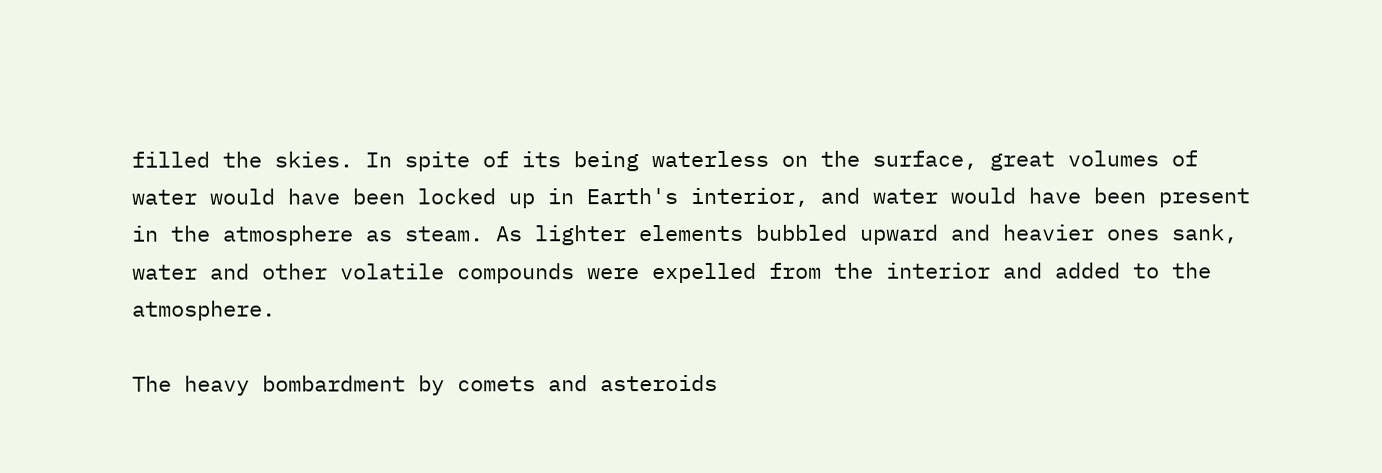filled the skies. In spite of its being waterless on the surface, great volumes of water would have been locked up in Earth's interior, and water would have been present in the atmosphere as steam. As lighter elements bubbled upward and heavier ones sank, water and other volatile compounds were expelled from the interior and added to the atmosphere.

The heavy bombardment by comets and asteroids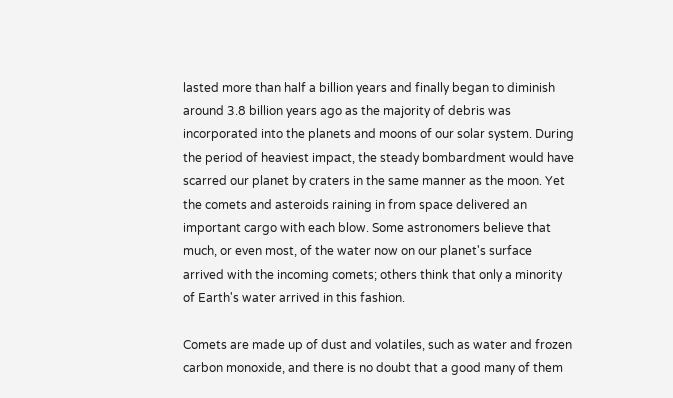lasted more than half a billion years and finally began to diminish around 3.8 billion years ago as the majority of debris was incorporated into the planets and moons of our solar system. During the period of heaviest impact, the steady bombardment would have scarred our planet by craters in the same manner as the moon. Yet the comets and asteroids raining in from space delivered an important cargo with each blow. Some astronomers believe that much, or even most, of the water now on our planet's surface arrived with the incoming comets; others think that only a minority of Earth's water arrived in this fashion.

Comets are made up of dust and volatiles, such as water and frozen carbon monoxide, and there is no doubt that a good many of them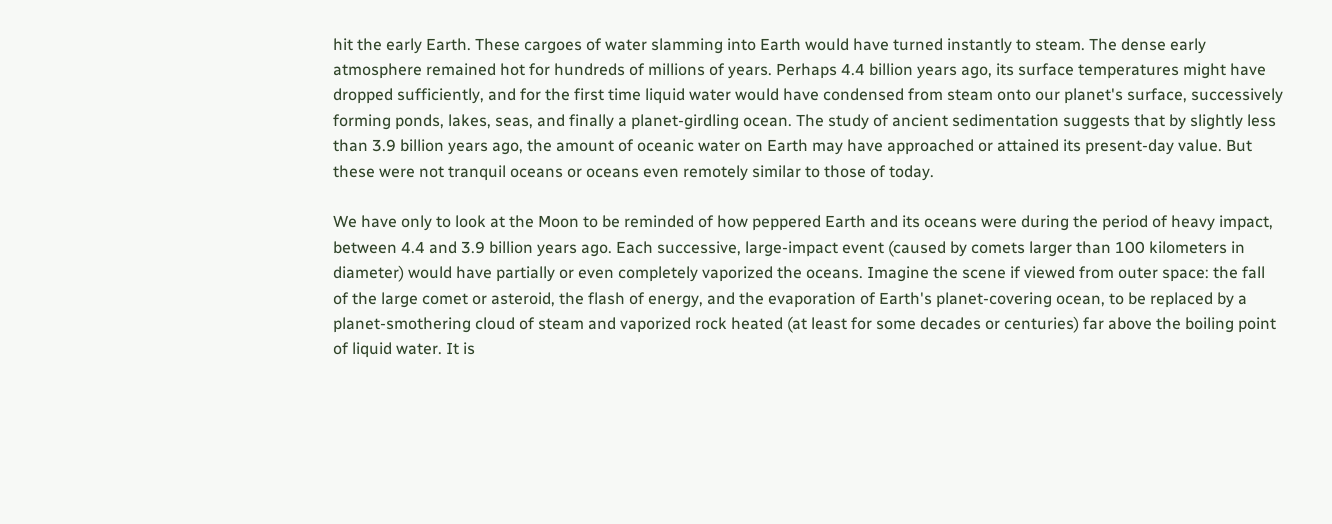hit the early Earth. These cargoes of water slamming into Earth would have turned instantly to steam. The dense early atmosphere remained hot for hundreds of millions of years. Perhaps 4.4 billion years ago, its surface temperatures might have dropped sufficiently, and for the first time liquid water would have condensed from steam onto our planet's surface, successively forming ponds, lakes, seas, and finally a planet-girdling ocean. The study of ancient sedimentation suggests that by slightly less than 3.9 billion years ago, the amount of oceanic water on Earth may have approached or attained its present-day value. But these were not tranquil oceans or oceans even remotely similar to those of today.

We have only to look at the Moon to be reminded of how peppered Earth and its oceans were during the period of heavy impact, between 4.4 and 3.9 billion years ago. Each successive, large-impact event (caused by comets larger than 100 kilometers in diameter) would have partially or even completely vaporized the oceans. Imagine the scene if viewed from outer space: the fall of the large comet or asteroid, the flash of energy, and the evaporation of Earth's planet-covering ocean, to be replaced by a planet-smothering cloud of steam and vaporized rock heated (at least for some decades or centuries) far above the boiling point of liquid water. It is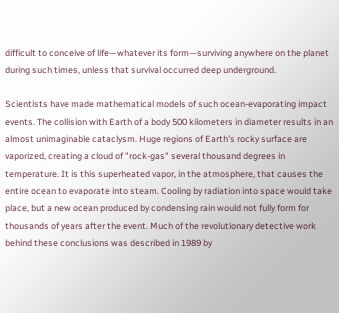difficult to conceive of life—whatever its form—surviving anywhere on the planet during such times, unless that survival occurred deep underground.

Scientists have made mathematical models of such ocean-evaporating impact events. The collision with Earth of a body 500 kilometers in diameter results in an almost unimaginable cataclysm. Huge regions of Earth's rocky surface are vaporized, creating a cloud of "rock-gas" several thousand degrees in temperature. It is this superheated vapor, in the atmosphere, that causes the entire ocean to evaporate into steam. Cooling by radiation into space would take place, but a new ocean produced by condensing rain would not fully form for thousands of years after the event. Much of the revolutionary detective work behind these conclusions was described in 1989 by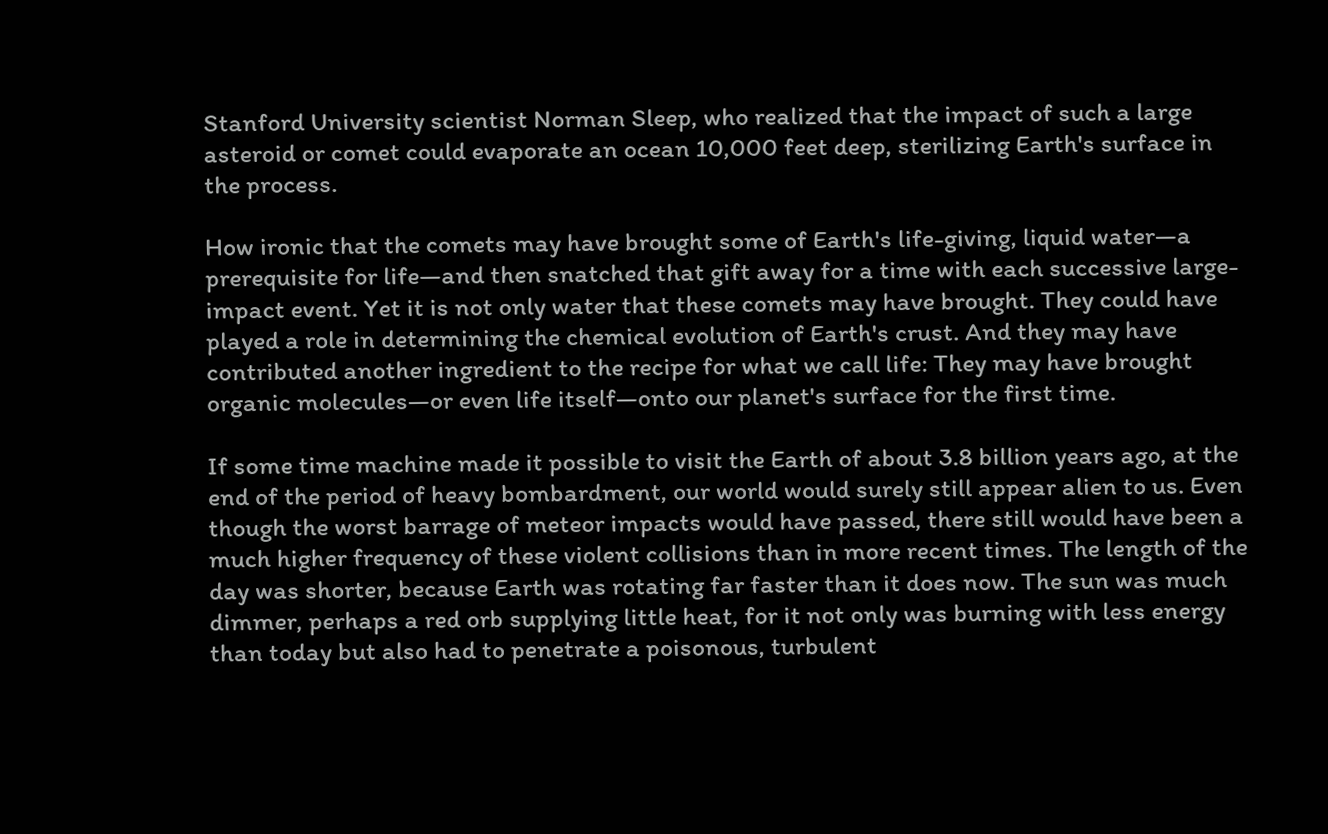Stanford University scientist Norman Sleep, who realized that the impact of such a large asteroid or comet could evaporate an ocean 10,000 feet deep, sterilizing Earth's surface in the process.

How ironic that the comets may have brought some of Earth's life-giving, liquid water—a prerequisite for life—and then snatched that gift away for a time with each successive large-impact event. Yet it is not only water that these comets may have brought. They could have played a role in determining the chemical evolution of Earth's crust. And they may have contributed another ingredient to the recipe for what we call life: They may have brought organic molecules—or even life itself—onto our planet's surface for the first time.

If some time machine made it possible to visit the Earth of about 3.8 billion years ago, at the end of the period of heavy bombardment, our world would surely still appear alien to us. Even though the worst barrage of meteor impacts would have passed, there still would have been a much higher frequency of these violent collisions than in more recent times. The length of the day was shorter, because Earth was rotating far faster than it does now. The sun was much dimmer, perhaps a red orb supplying little heat, for it not only was burning with less energy than today but also had to penetrate a poisonous, turbulent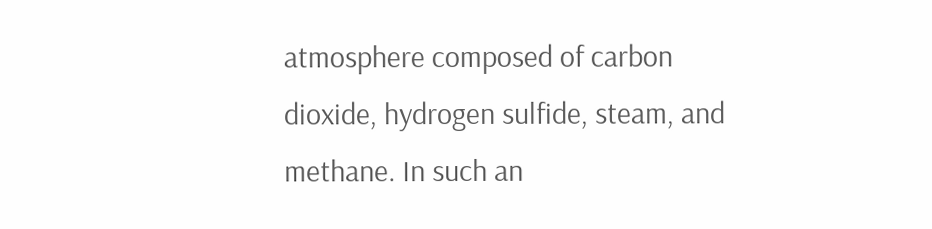atmosphere composed of carbon dioxide, hydrogen sulfide, steam, and methane. In such an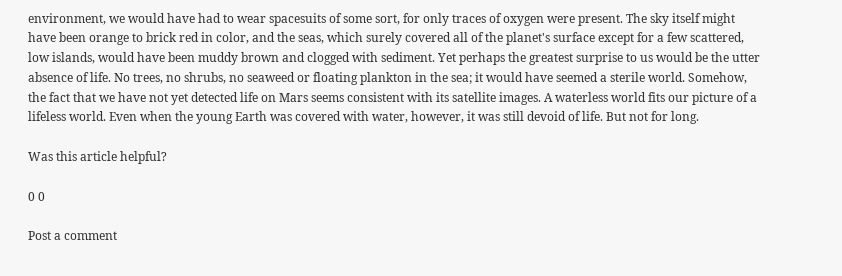environment, we would have had to wear spacesuits of some sort, for only traces of oxygen were present. The sky itself might have been orange to brick red in color, and the seas, which surely covered all of the planet's surface except for a few scattered, low islands, would have been muddy brown and clogged with sediment. Yet perhaps the greatest surprise to us would be the utter absence of life. No trees, no shrubs, no seaweed or floating plankton in the sea; it would have seemed a sterile world. Somehow, the fact that we have not yet detected life on Mars seems consistent with its satellite images. A waterless world fits our picture of a lifeless world. Even when the young Earth was covered with water, however, it was still devoid of life. But not for long.

Was this article helpful?

0 0

Post a comment